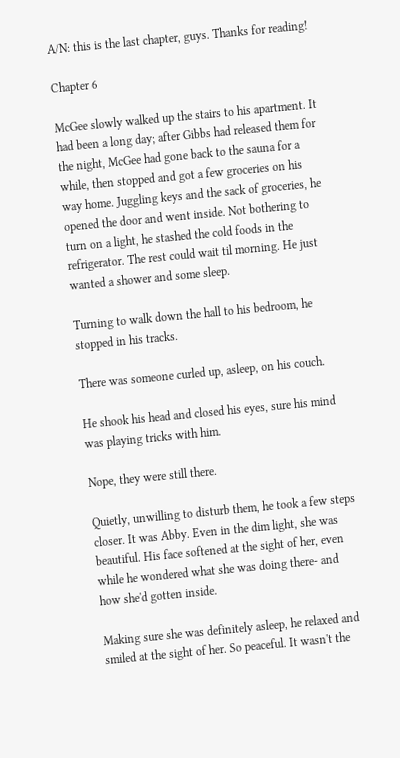A/N: this is the last chapter, guys. Thanks for reading!

Chapter 6

McGee slowly walked up the stairs to his apartment. It had been a long day; after Gibbs had released them for the night, McGee had gone back to the sauna for a while, then stopped and got a few groceries on his way home. Juggling keys and the sack of groceries, he opened the door and went inside. Not bothering to turn on a light, he stashed the cold foods in the refrigerator. The rest could wait til morning. He just wanted a shower and some sleep.

Turning to walk down the hall to his bedroom, he stopped in his tracks.

There was someone curled up, asleep, on his couch.

He shook his head and closed his eyes, sure his mind was playing tricks with him.

Nope, they were still there.

Quietly, unwilling to disturb them, he took a few steps closer. It was Abby. Even in the dim light, she was beautiful. His face softened at the sight of her, even while he wondered what she was doing there- and how she'd gotten inside.

Making sure she was definitely asleep, he relaxed and smiled at the sight of her. So peaceful. It wasn't the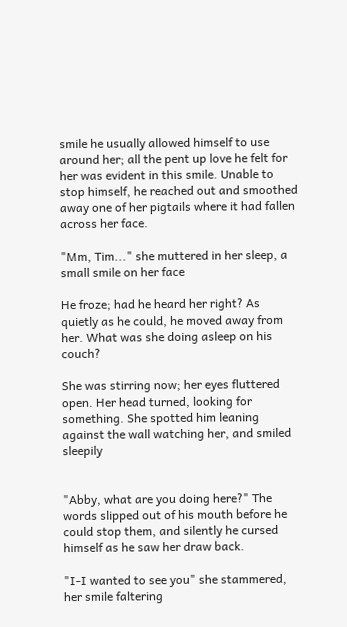smile he usually allowed himself to use around her; all the pent up love he felt for her was evident in this smile. Unable to stop himself, he reached out and smoothed away one of her pigtails where it had fallen across her face.

"Mm, Tim..." she muttered in her sleep, a small smile on her face

He froze; had he heard her right? As quietly as he could, he moved away from her. What was she doing asleep on his couch?

She was stirring now; her eyes fluttered open. Her head turned, looking for something. She spotted him leaning against the wall watching her, and smiled sleepily


"Abby, what are you doing here?" The words slipped out of his mouth before he could stop them, and silently he cursed himself as he saw her draw back.

"I-I wanted to see you" she stammered, her smile faltering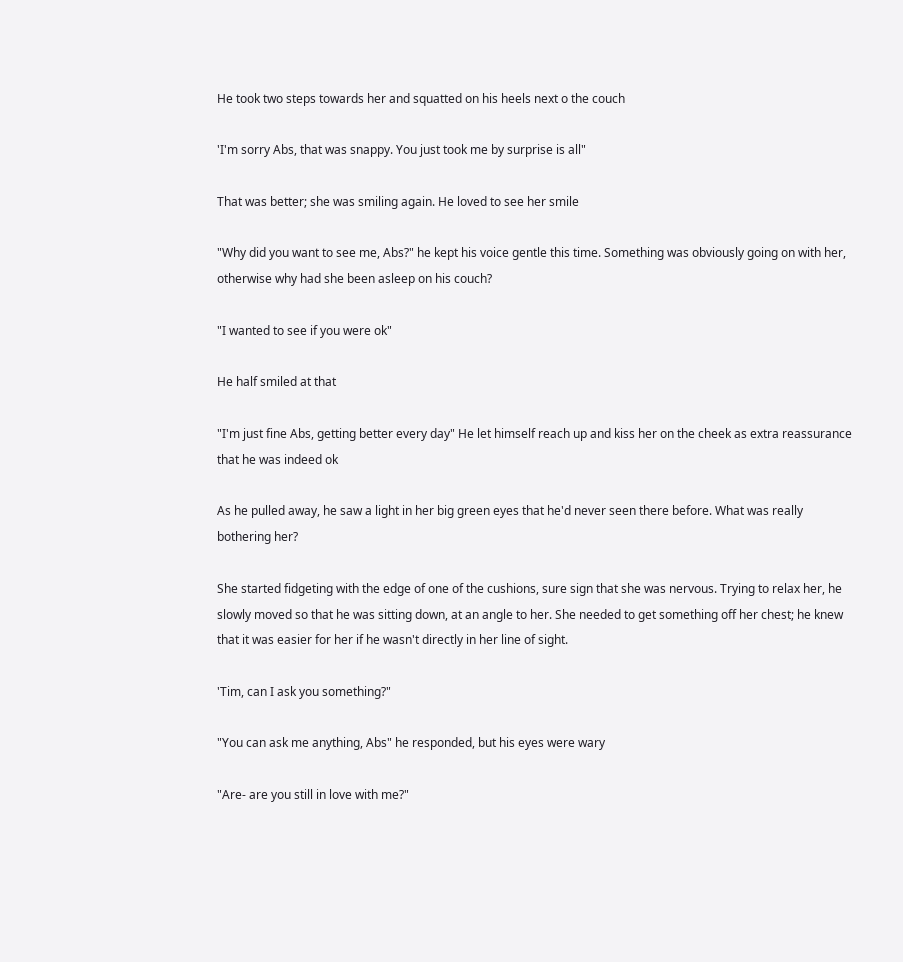He took two steps towards her and squatted on his heels next o the couch

'I'm sorry Abs, that was snappy. You just took me by surprise is all"

That was better; she was smiling again. He loved to see her smile

"Why did you want to see me, Abs?" he kept his voice gentle this time. Something was obviously going on with her, otherwise why had she been asleep on his couch?

"I wanted to see if you were ok"

He half smiled at that

"I'm just fine Abs, getting better every day" He let himself reach up and kiss her on the cheek as extra reassurance that he was indeed ok

As he pulled away, he saw a light in her big green eyes that he'd never seen there before. What was really bothering her?

She started fidgeting with the edge of one of the cushions, sure sign that she was nervous. Trying to relax her, he slowly moved so that he was sitting down, at an angle to her. She needed to get something off her chest; he knew that it was easier for her if he wasn't directly in her line of sight.

'Tim, can I ask you something?"

"You can ask me anything, Abs" he responded, but his eyes were wary

"Are- are you still in love with me?"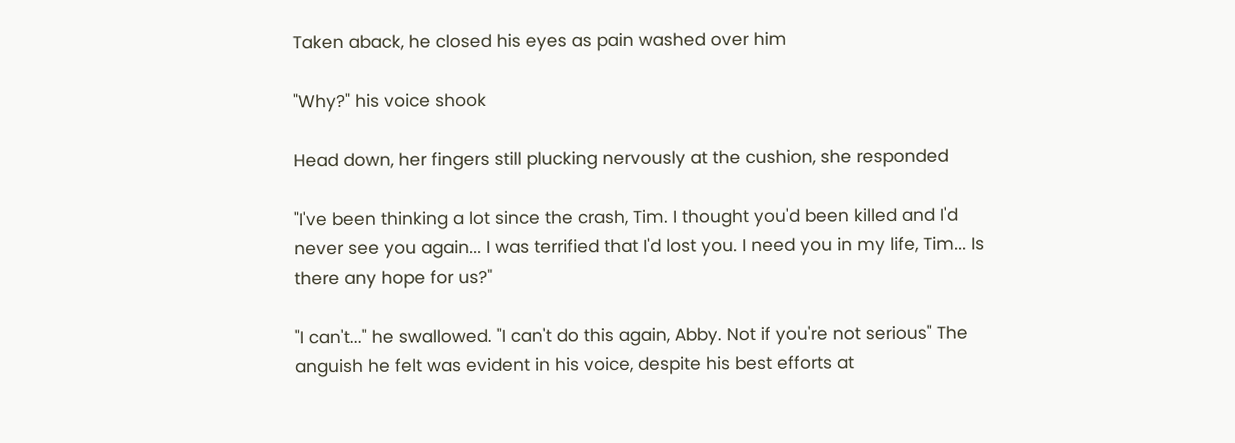Taken aback, he closed his eyes as pain washed over him

"Why?" his voice shook

Head down, her fingers still plucking nervously at the cushion, she responded

"I've been thinking a lot since the crash, Tim. I thought you'd been killed and I'd never see you again... I was terrified that I'd lost you. I need you in my life, Tim... Is there any hope for us?"

"I can't..." he swallowed. "I can't do this again, Abby. Not if you're not serious" The anguish he felt was evident in his voice, despite his best efforts at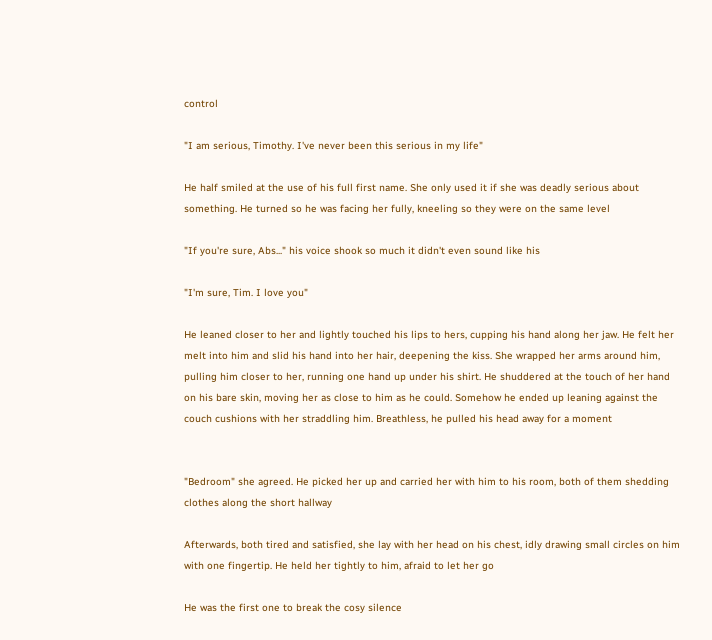control

"I am serious, Timothy. I've never been this serious in my life"

He half smiled at the use of his full first name. She only used it if she was deadly serious about something. He turned so he was facing her fully, kneeling so they were on the same level

"If you're sure, Abs..." his voice shook so much it didn't even sound like his

"I'm sure, Tim. I love you"

He leaned closer to her and lightly touched his lips to hers, cupping his hand along her jaw. He felt her melt into him and slid his hand into her hair, deepening the kiss. She wrapped her arms around him, pulling him closer to her, running one hand up under his shirt. He shuddered at the touch of her hand on his bare skin, moving her as close to him as he could. Somehow he ended up leaning against the couch cushions with her straddling him. Breathless, he pulled his head away for a moment


"Bedroom" she agreed. He picked her up and carried her with him to his room, both of them shedding clothes along the short hallway

Afterwards, both tired and satisfied, she lay with her head on his chest, idly drawing small circles on him with one fingertip. He held her tightly to him, afraid to let her go

He was the first one to break the cosy silence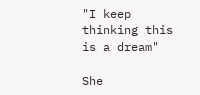"I keep thinking this is a dream"

She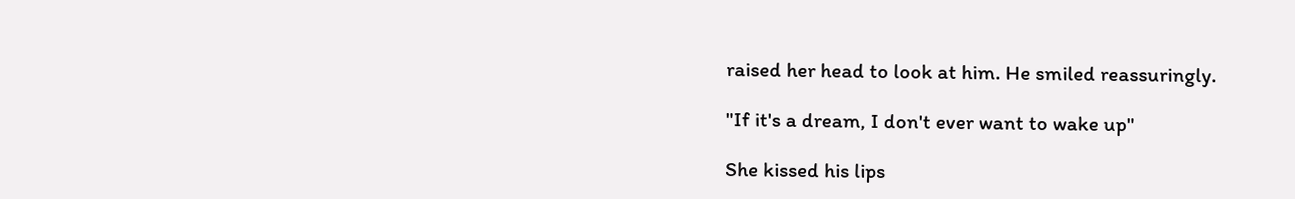raised her head to look at him. He smiled reassuringly.

"If it's a dream, I don't ever want to wake up"

She kissed his lips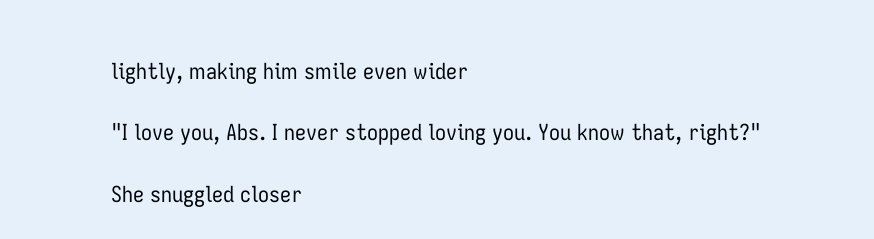lightly, making him smile even wider

"I love you, Abs. I never stopped loving you. You know that, right?"

She snuggled closer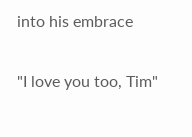into his embrace

"I love you too, Tim"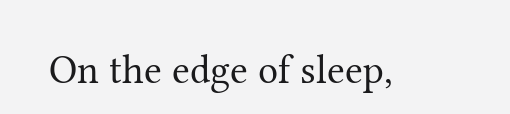On the edge of sleep,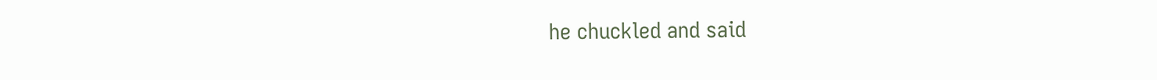he chuckled and said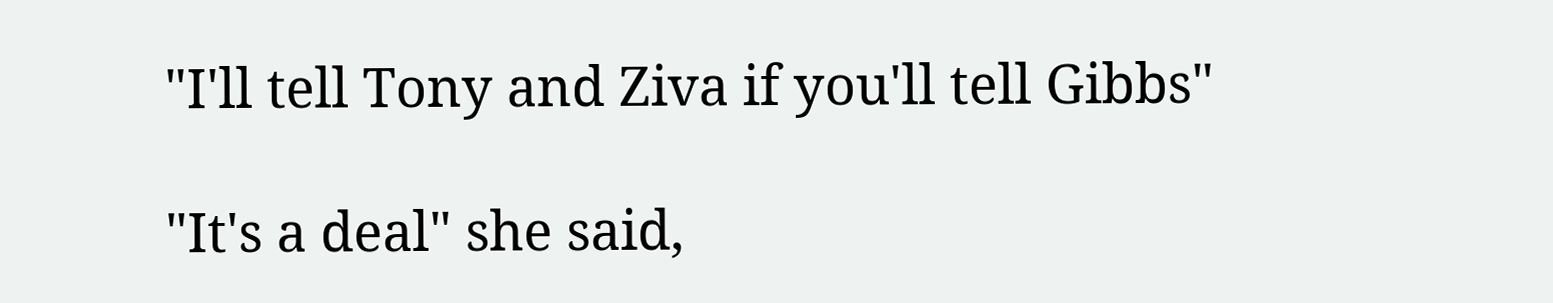"I'll tell Tony and Ziva if you'll tell Gibbs"

"It's a deal" she said,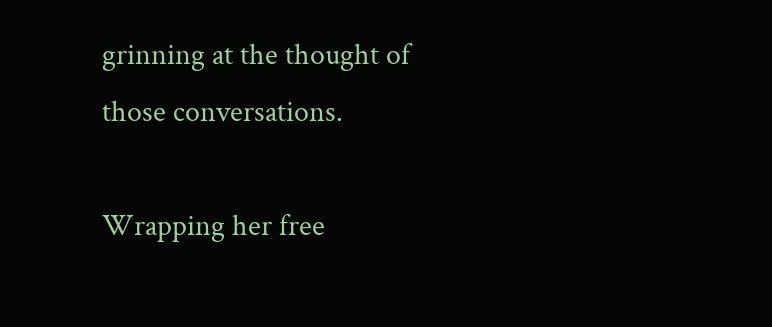grinning at the thought of those conversations.

Wrapping her free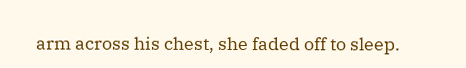arm across his chest, she faded off to sleep.